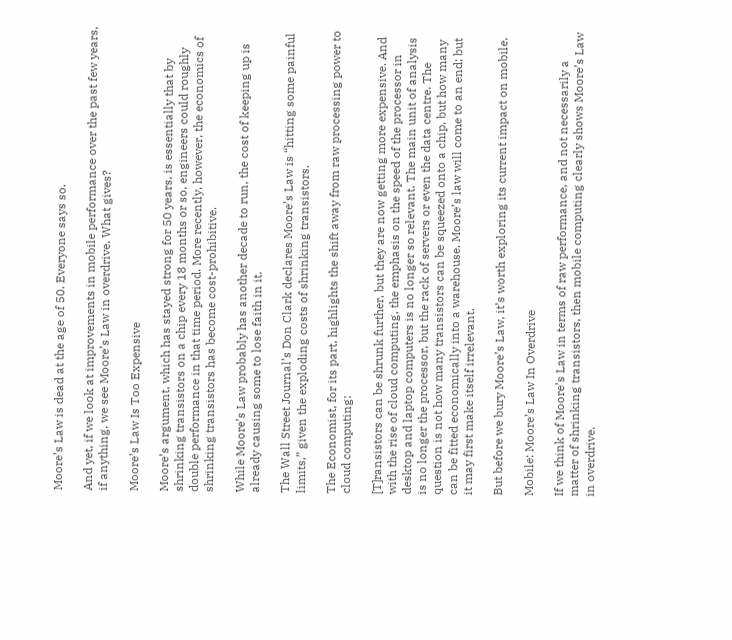Moore’s Law is dead at the age of 50. Everyone says so.

And yet, if we look at improvements in mobile performance over the past few years, if anything, we see Moore’s Law in overdrive. What gives?

Moore’s Law Is Too Expensive

Moore’s argument, which has stayed strong for 50 years, is essentially that by shrinking transistors on a chip every 18 months or so, engineers could roughly double performance in that time period. More recently, however, the economics of shrinking transistors has become cost-prohibitive.

While Moore’s Law probably has another decade to run, the cost of keeping up is already causing some to lose faith in it.

The Wall Street Journal’s Don Clark declares Moore’s Law is “hitting some painful limits,” given the exploding costs of shrinking transistors.

The Economist, for its part, highlights the shift away from raw processing power to cloud computing:

[T]ransistors can be shrunk further, but they are now getting more expensive. And with the rise of cloud computing, the emphasis on the speed of the processor in desktop and laptop computers is no longer so relevant. The main unit of analysis is no longer the processor, but the rack of servers or even the data centre. The question is not how many transistors can be squeezed onto a chip, but how many can be fitted economically into a warehouse. Moore’s law will come to an end; but it may first make itself irrelevant.

But before we bury Moore’s Law, it’s worth exploring its current impact on mobile.

Mobile: Moore’s Law In Overdrive

If we think of Moore’s Law in terms of raw performance, and not necessarily a matter of shrinking transistors, then mobile computing clearly shows Moore’s Law in overdrive.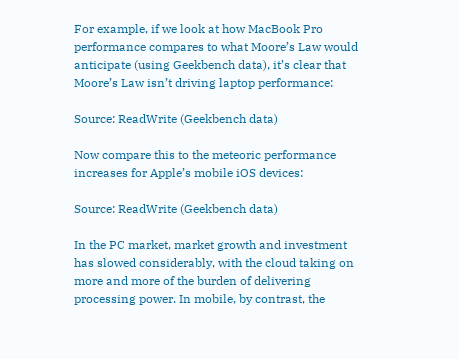For example, if we look at how MacBook Pro performance compares to what Moore’s Law would anticipate (using Geekbench data), it’s clear that Moore’s Law isn’t driving laptop performance:

Source: ReadWrite (Geekbench data)

Now compare this to the meteoric performance increases for Apple’s mobile iOS devices:

Source: ReadWrite (Geekbench data)

In the PC market, market growth and investment has slowed considerably, with the cloud taking on more and more of the burden of delivering processing power. In mobile, by contrast, the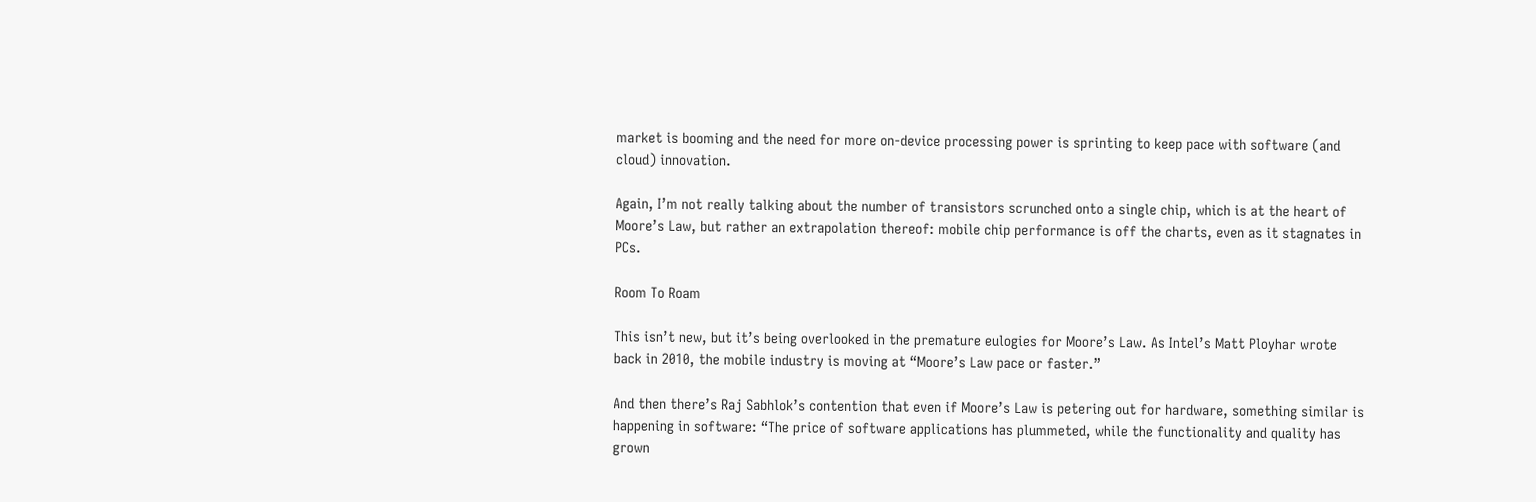market is booming and the need for more on-device processing power is sprinting to keep pace with software (and cloud) innovation.

Again, I’m not really talking about the number of transistors scrunched onto a single chip, which is at the heart of Moore’s Law, but rather an extrapolation thereof: mobile chip performance is off the charts, even as it stagnates in PCs.

Room To Roam

This isn’t new, but it’s being overlooked in the premature eulogies for Moore’s Law. As Intel’s Matt Ployhar wrote back in 2010, the mobile industry is moving at “Moore’s Law pace or faster.”

And then there’s Raj Sabhlok’s contention that even if Moore’s Law is petering out for hardware, something similar is happening in software: “The price of software applications has plummeted, while the functionality and quality has grown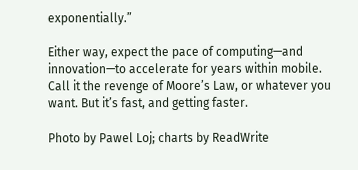exponentially.”

Either way, expect the pace of computing—and innovation—to accelerate for years within mobile. Call it the revenge of Moore’s Law, or whatever you want. But it’s fast, and getting faster.

Photo by Pawel Loj; charts by ReadWrite